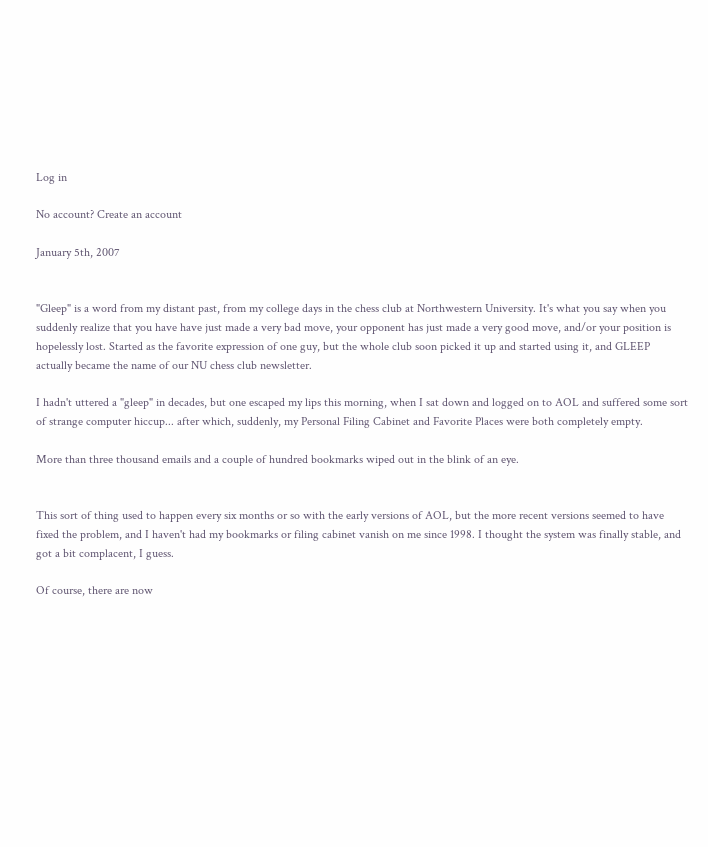Log in

No account? Create an account

January 5th, 2007


"Gleep" is a word from my distant past, from my college days in the chess club at Northwestern University. It's what you say when you suddenly realize that you have have just made a very bad move, your opponent has just made a very good move, and/or your position is hopelessly lost. Started as the favorite expression of one guy, but the whole club soon picked it up and started using it, and GLEEP actually became the name of our NU chess club newsletter.

I hadn't uttered a "gleep" in decades, but one escaped my lips this morning, when I sat down and logged on to AOL and suffered some sort of strange computer hiccup... after which, suddenly, my Personal Filing Cabinet and Favorite Places were both completely empty.

More than three thousand emails and a couple of hundred bookmarks wiped out in the blink of an eye.


This sort of thing used to happen every six months or so with the early versions of AOL, but the more recent versions seemed to have fixed the problem, and I haven't had my bookmarks or filing cabinet vanish on me since 1998. I thought the system was finally stable, and got a bit complacent, I guess.

Of course, there are now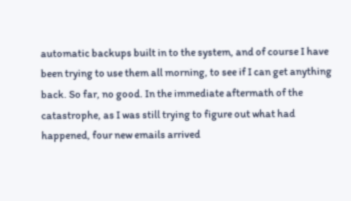automatic backups built in to the system, and of course I have been trying to use them all morning, to see if I can get anything back. So far, no good. In the immediate aftermath of the catastrophe, as I was still trying to figure out what had happened, four new emails arrived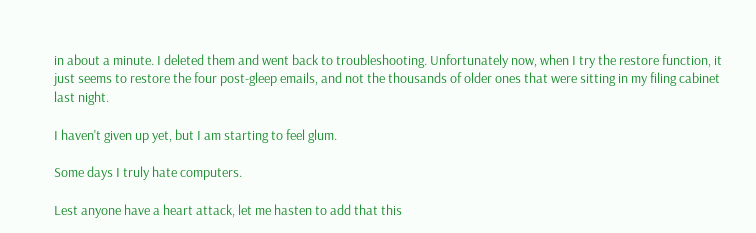in about a minute. I deleted them and went back to troubleshooting. Unfortunately now, when I try the restore function, it just seems to restore the four post-gleep emails, and not the thousands of older ones that were sitting in my filing cabinet last night.

I haven't given up yet, but I am starting to feel glum.

Some days I truly hate computers.

Lest anyone have a heart attack, let me hasten to add that this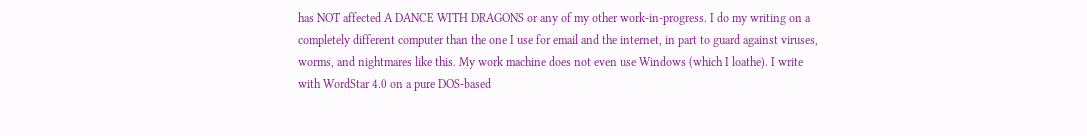has NOT affected A DANCE WITH DRAGONS or any of my other work-in-progress. I do my writing on a completely different computer than the one I use for email and the internet, in part to guard against viruses, worms, and nightmares like this. My work machine does not even use Windows (which I loathe). I write with WordStar 4.0 on a pure DOS-based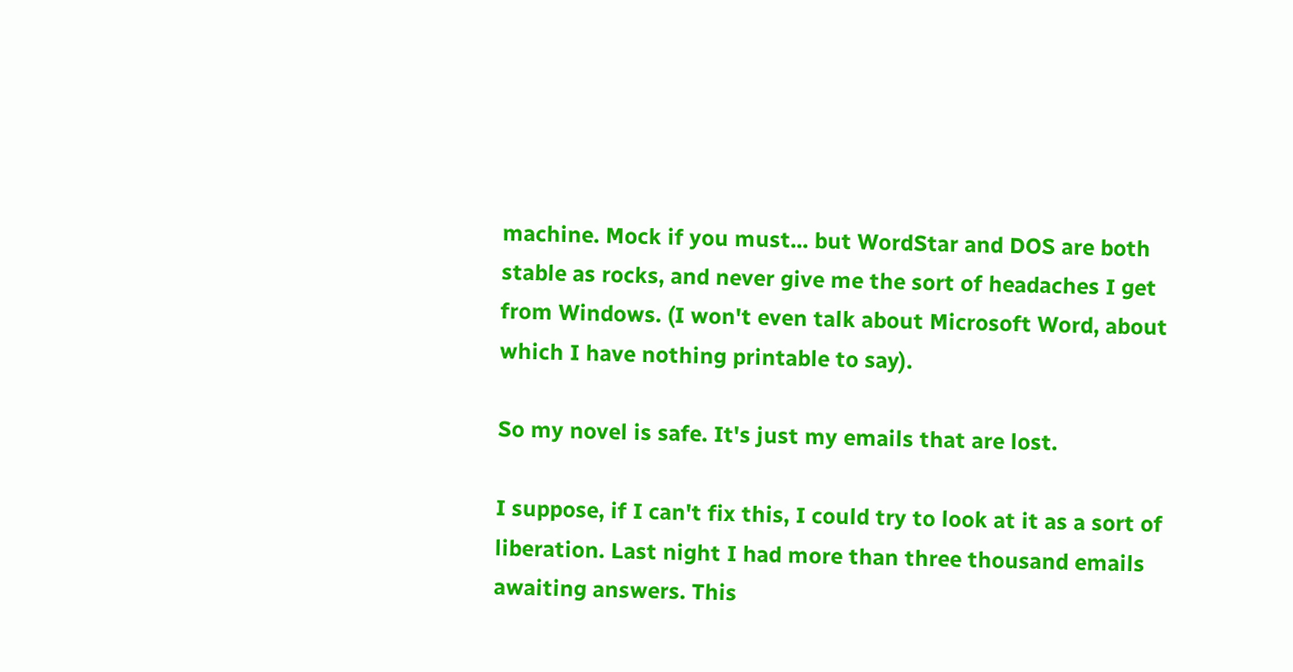machine. Mock if you must... but WordStar and DOS are both stable as rocks, and never give me the sort of headaches I get from Windows. (I won't even talk about Microsoft Word, about which I have nothing printable to say).

So my novel is safe. It's just my emails that are lost.

I suppose, if I can't fix this, I could try to look at it as a sort of liberation. Last night I had more than three thousand emails awaiting answers. This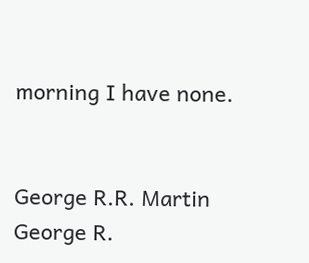morning I have none.


George R.R. Martin
George R.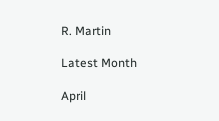R. Martin

Latest Month

April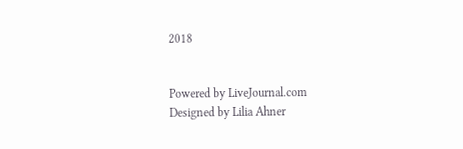2018


Powered by LiveJournal.com
Designed by Lilia Ahner